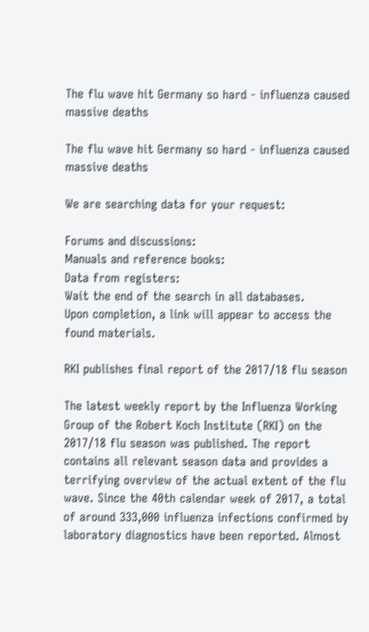The flu wave hit Germany so hard - influenza caused massive deaths

The flu wave hit Germany so hard - influenza caused massive deaths

We are searching data for your request:

Forums and discussions:
Manuals and reference books:
Data from registers:
Wait the end of the search in all databases.
Upon completion, a link will appear to access the found materials.

RKI publishes final report of the 2017/18 flu season

The latest weekly report by the Influenza Working Group of the Robert Koch Institute (RKI) on the 2017/18 flu season was published. The report contains all relevant season data and provides a terrifying overview of the actual extent of the flu wave. Since the 40th calendar week of 2017, a total of around 333,000 influenza infections confirmed by laboratory diagnostics have been reported. Almost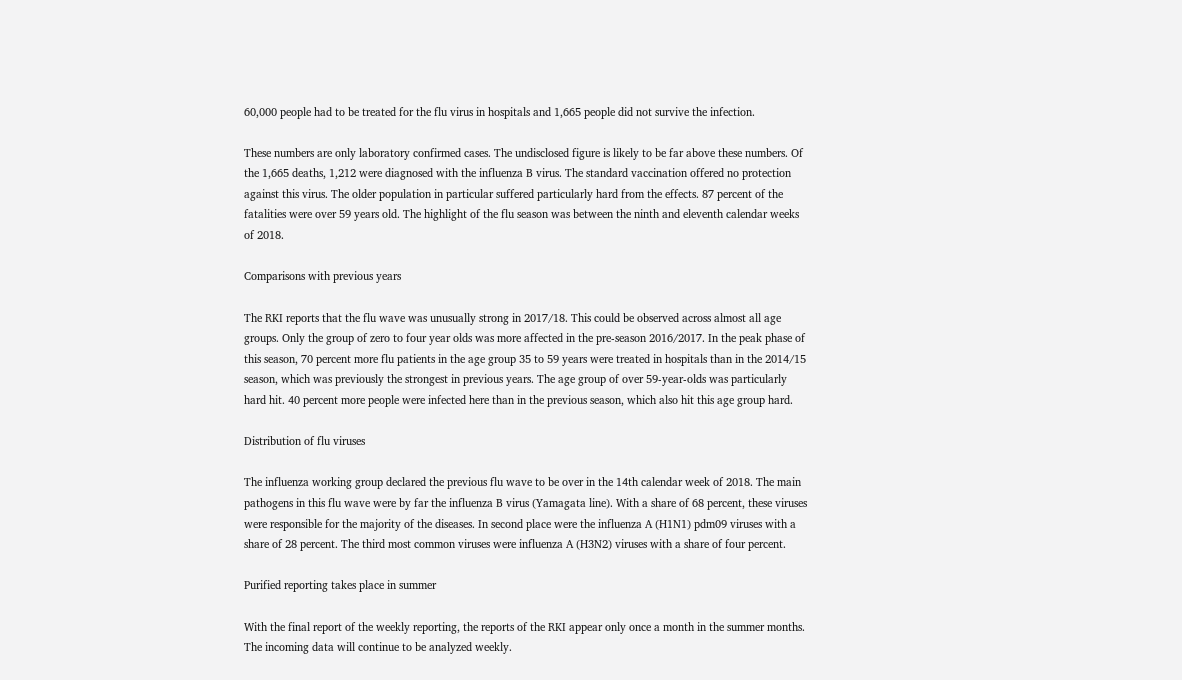60,000 people had to be treated for the flu virus in hospitals and 1,665 people did not survive the infection.

These numbers are only laboratory confirmed cases. The undisclosed figure is likely to be far above these numbers. Of the 1,665 deaths, 1,212 were diagnosed with the influenza B virus. The standard vaccination offered no protection against this virus. The older population in particular suffered particularly hard from the effects. 87 percent of the fatalities were over 59 years old. The highlight of the flu season was between the ninth and eleventh calendar weeks of 2018.

Comparisons with previous years

The RKI reports that the flu wave was unusually strong in 2017/18. This could be observed across almost all age groups. Only the group of zero to four year olds was more affected in the pre-season 2016/2017. In the peak phase of this season, 70 percent more flu patients in the age group 35 to 59 years were treated in hospitals than in the 2014/15 season, which was previously the strongest in previous years. The age group of over 59-year-olds was particularly hard hit. 40 percent more people were infected here than in the previous season, which also hit this age group hard.

Distribution of flu viruses

The influenza working group declared the previous flu wave to be over in the 14th calendar week of 2018. The main pathogens in this flu wave were by far the influenza B virus (Yamagata line). With a share of 68 percent, these viruses were responsible for the majority of the diseases. In second place were the influenza A (H1N1) pdm09 viruses with a share of 28 percent. The third most common viruses were influenza A (H3N2) viruses with a share of four percent.

Purified reporting takes place in summer

With the final report of the weekly reporting, the reports of the RKI appear only once a month in the summer months. The incoming data will continue to be analyzed weekly.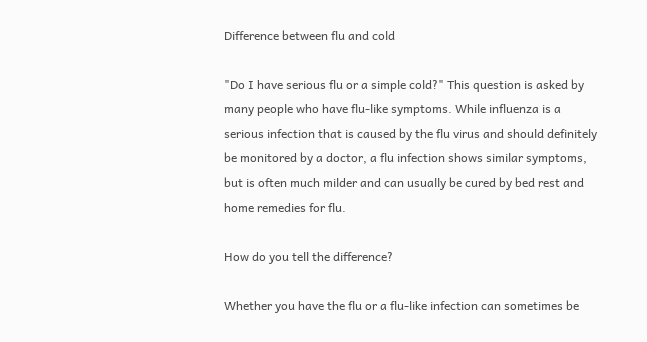Difference between flu and cold

"Do I have serious flu or a simple cold?" This question is asked by many people who have flu-like symptoms. While influenza is a serious infection that is caused by the flu virus and should definitely be monitored by a doctor, a flu infection shows similar symptoms, but is often much milder and can usually be cured by bed rest and home remedies for flu.

How do you tell the difference?

Whether you have the flu or a flu-like infection can sometimes be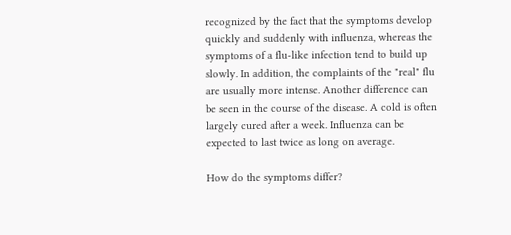recognized by the fact that the symptoms develop quickly and suddenly with influenza, whereas the symptoms of a flu-like infection tend to build up slowly. In addition, the complaints of the "real" flu are usually more intense. Another difference can be seen in the course of the disease. A cold is often largely cured after a week. Influenza can be expected to last twice as long on average.

How do the symptoms differ?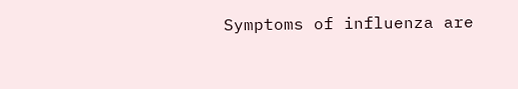Symptoms of influenza are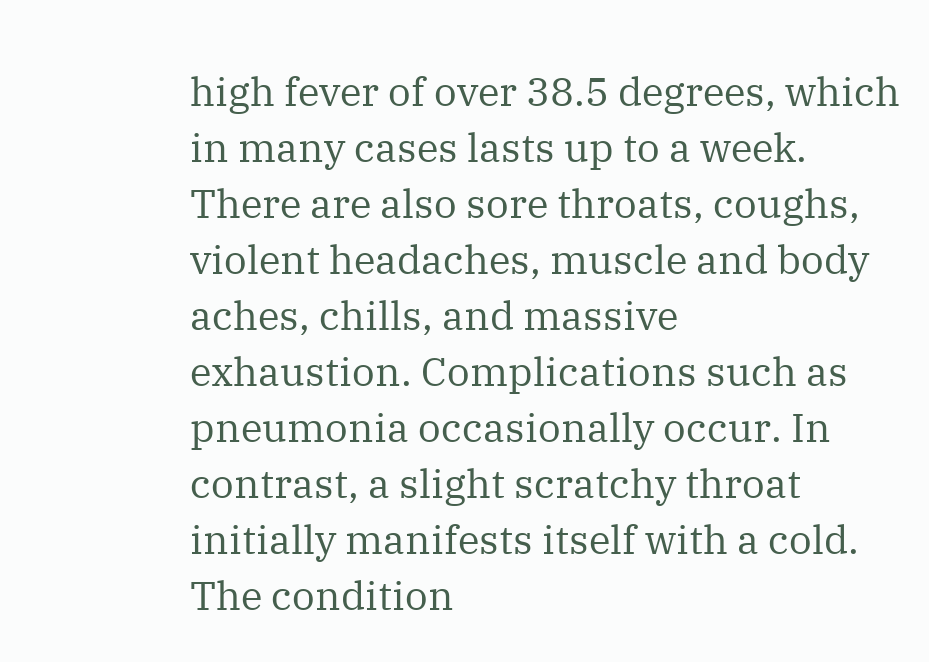high fever of over 38.5 degrees, which in many cases lasts up to a week. There are also sore throats, coughs, violent headaches, muscle and body aches, chills, and massive exhaustion. Complications such as pneumonia occasionally occur. In contrast, a slight scratchy throat initially manifests itself with a cold. The condition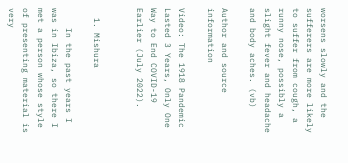worsens slowly and the sufferers are more likely to suffer from cough, a runny nose, possibly a slight fever and headache and body aches. (vb)

Author and source information

Video: The 1918 Pandemic Lasted 3 Years, Only One Way to End COVID-19 Earlier (July 2022).


  1. Mishura

    In the past years I was in Ibiza, so there I met a person whose style of presenting material is very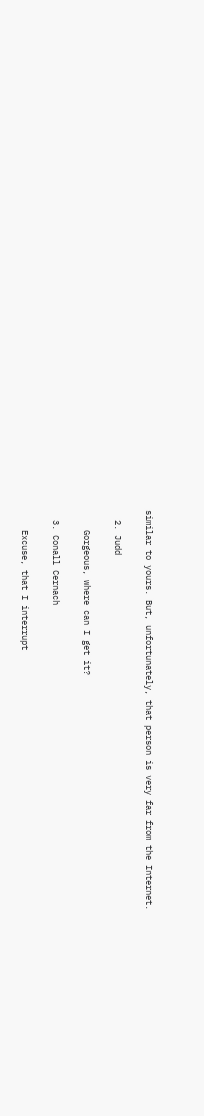similar to yours. But, unfortunately, that person is very far from the Internet.

  2. Judd

    Gorgeous, where can I get it?

  3. Conall Cernach

    Excuse, that I interrupt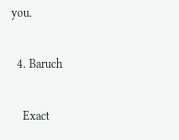you.

  4. Baruch

    Exact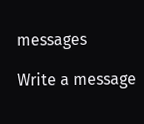messages

Write a message